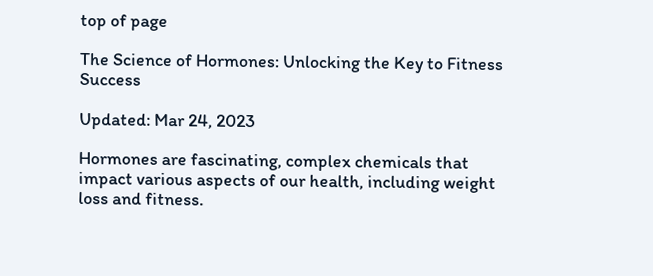top of page

The Science of Hormones: Unlocking the Key to Fitness Success

Updated: Mar 24, 2023

Hormones are fascinating, complex chemicals that impact various aspects of our health, including weight loss and fitness.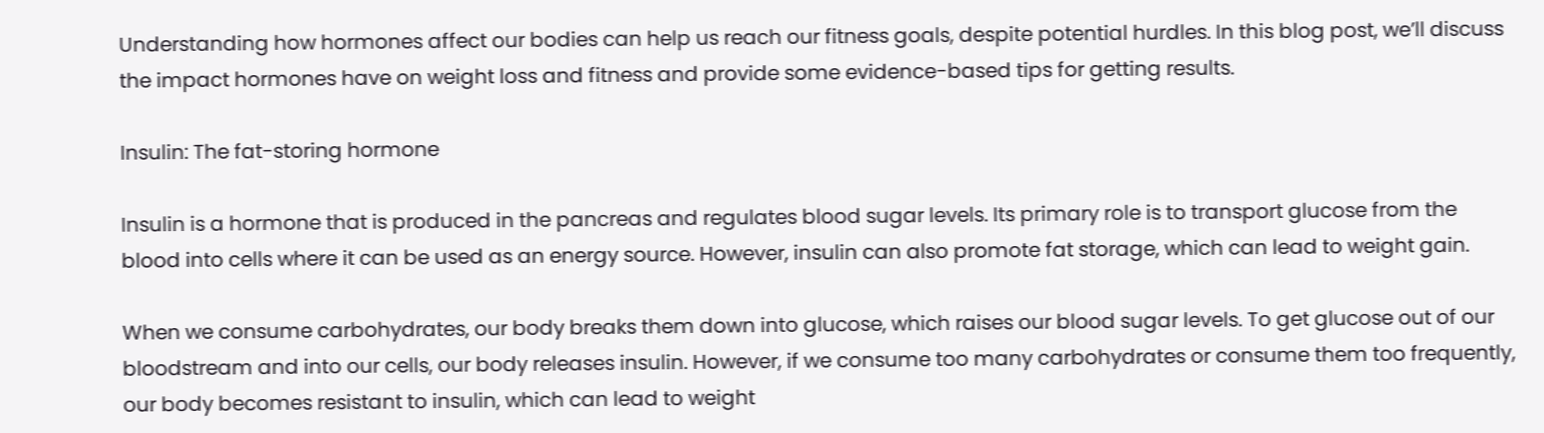Understanding how hormones affect our bodies can help us reach our fitness goals, despite potential hurdles. In this blog post, we’ll discuss the impact hormones have on weight loss and fitness and provide some evidence-based tips for getting results.

Insulin: The fat-storing hormone

Insulin is a hormone that is produced in the pancreas and regulates blood sugar levels. Its primary role is to transport glucose from the blood into cells where it can be used as an energy source. However, insulin can also promote fat storage, which can lead to weight gain.

When we consume carbohydrates, our body breaks them down into glucose, which raises our blood sugar levels. To get glucose out of our bloodstream and into our cells, our body releases insulin. However, if we consume too many carbohydrates or consume them too frequently, our body becomes resistant to insulin, which can lead to weight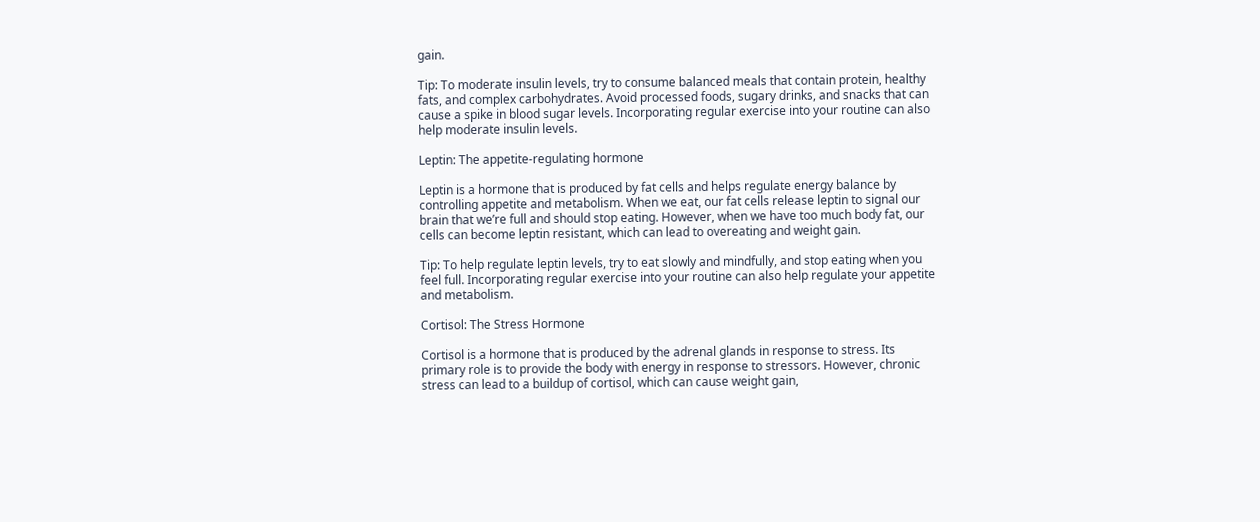gain.

Tip: To moderate insulin levels, try to consume balanced meals that contain protein, healthy fats, and complex carbohydrates. Avoid processed foods, sugary drinks, and snacks that can cause a spike in blood sugar levels. Incorporating regular exercise into your routine can also help moderate insulin levels.

Leptin: The appetite-regulating hormone

Leptin is a hormone that is produced by fat cells and helps regulate energy balance by controlling appetite and metabolism. When we eat, our fat cells release leptin to signal our brain that we’re full and should stop eating. However, when we have too much body fat, our cells can become leptin resistant, which can lead to overeating and weight gain.

Tip: To help regulate leptin levels, try to eat slowly and mindfully, and stop eating when you feel full. Incorporating regular exercise into your routine can also help regulate your appetite and metabolism.

Cortisol: The Stress Hormone

Cortisol is a hormone that is produced by the adrenal glands in response to stress. Its primary role is to provide the body with energy in response to stressors. However, chronic stress can lead to a buildup of cortisol, which can cause weight gain,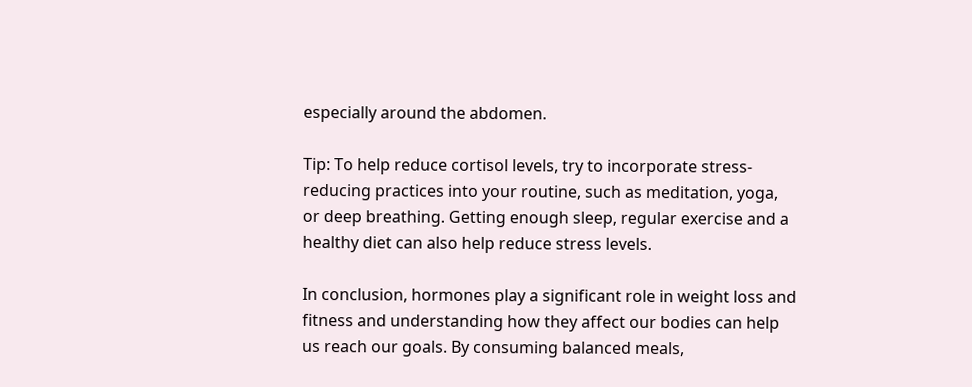especially around the abdomen.

Tip: To help reduce cortisol levels, try to incorporate stress-reducing practices into your routine, such as meditation, yoga, or deep breathing. Getting enough sleep, regular exercise and a healthy diet can also help reduce stress levels.

In conclusion, hormones play a significant role in weight loss and fitness and understanding how they affect our bodies can help us reach our goals. By consuming balanced meals,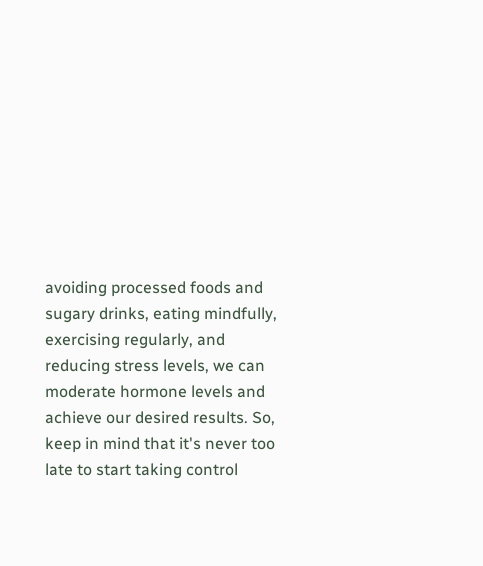avoiding processed foods and sugary drinks, eating mindfully, exercising regularly, and reducing stress levels, we can moderate hormone levels and achieve our desired results. So, keep in mind that it's never too late to start taking control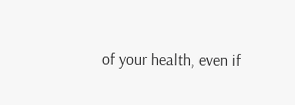of your health, even if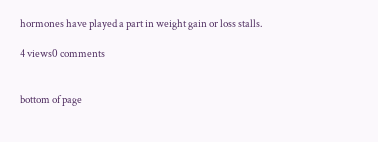hormones have played a part in weight gain or loss stalls.

4 views0 comments


bottom of page